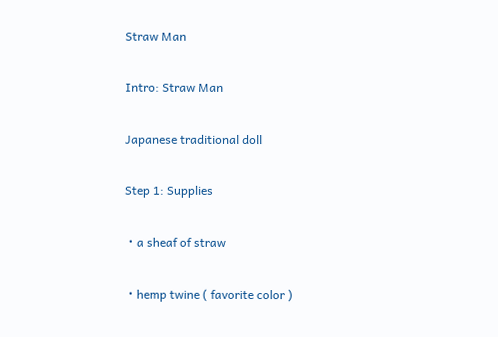Straw Man

Intro: Straw Man

Japanese traditional doll

Step 1: Supplies

・a sheaf of straw

・hemp twine ( favorite color )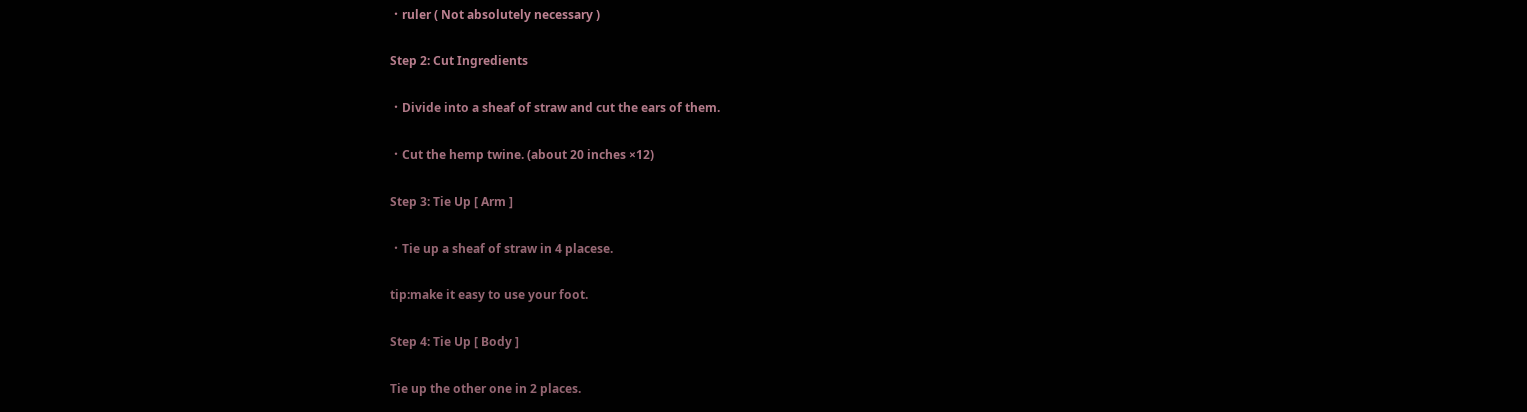・ruler ( Not absolutely necessary )

Step 2: Cut Ingredients

・Divide into a sheaf of straw and cut the ears of them.

・Cut the hemp twine. (about 20 inches ×12)

Step 3: Tie Up [ Arm ]

・Tie up a sheaf of straw in 4 placese.

tip:make it easy to use your foot.

Step 4: Tie Up [ Body ]

Tie up the other one in 2 places.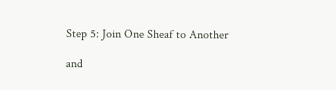Step 5: Join One Sheaf to Another

and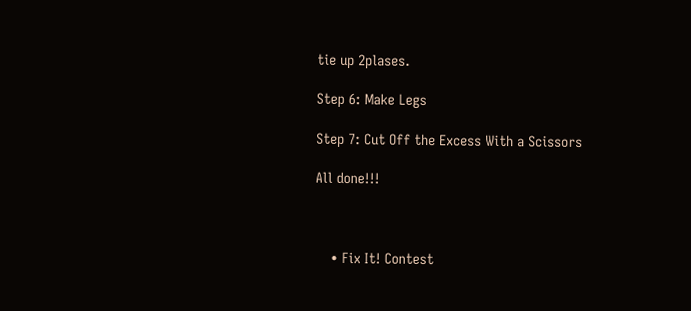tie up 2plases.

Step 6: Make Legs

Step 7: Cut Off the Excess With a Scissors

All done!!!



    • Fix It! Contest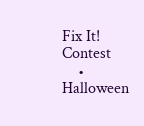Fix It! Contest
    • Halloween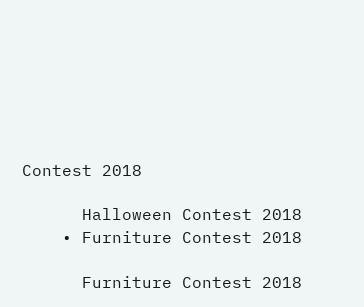Contest 2018

      Halloween Contest 2018
    • Furniture Contest 2018

      Furniture Contest 2018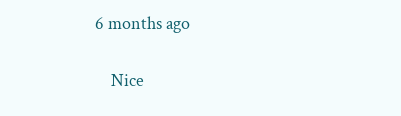6 months ago

    Nice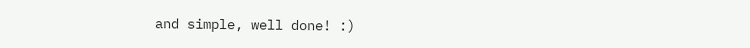and simple, well done! :)